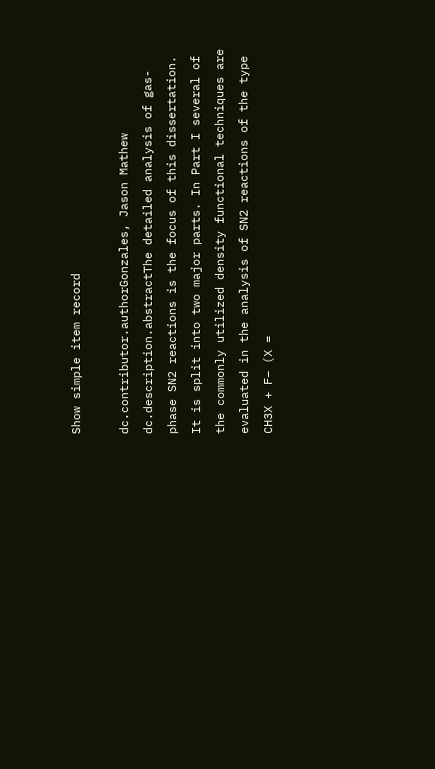Show simple item record

dc.contributor.authorGonzales, Jason Mathew
dc.description.abstractThe detailed analysis of gas-phase SN2 reactions is the focus of this dissertation. It is split into two major parts. In Part I several of the commonly utilized density functional techniques are evaluated in the analysis of SN2 reactions of the type CH3X + F− (X =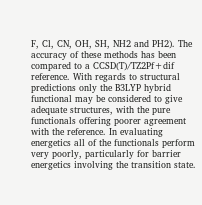F, Cl, CN, OH, SH, NH2 and PH2). The accuracy of these methods has been compared to a CCSD(T)/TZ2Pf+dif reference. With regards to structural predictions only the B3LYP hybrid functional may be considered to give adequate structures, with the pure functionals offering poorer agreement with the reference. In evaluating energetics all of the functionals perform very poorly, particularly for barrier energetics involving the transition state.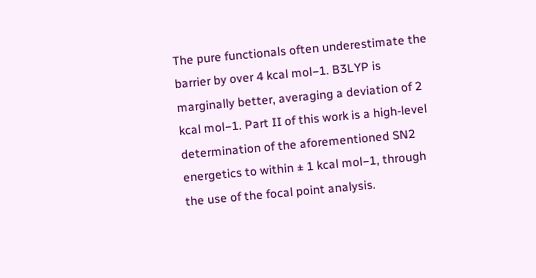The pure functionals often underestimate the barrier by over 4 kcal mol−1. B3LYP is marginally better, averaging a deviation of 2 kcal mol−1. Part II of this work is a high-level determination of the aforementioned SN2 energetics to within ± 1 kcal mol−1, through the use of the focal point analysis.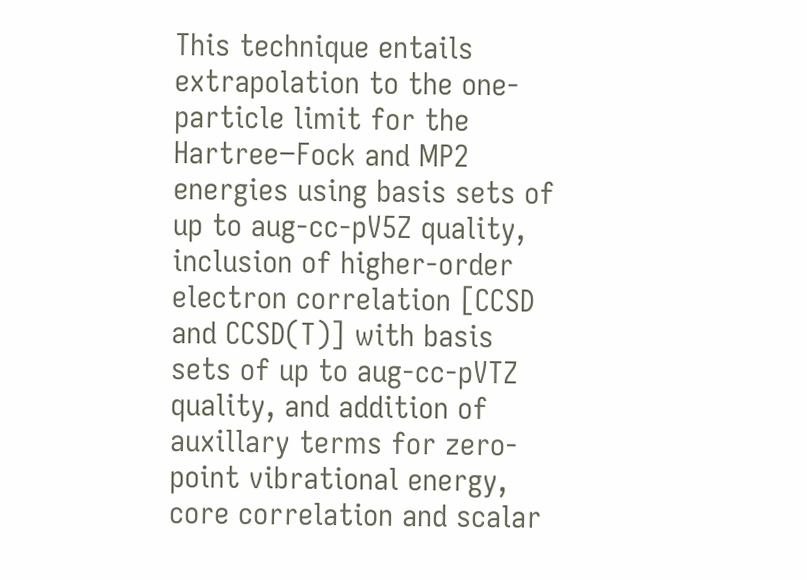This technique entails extrapolation to the one-particle limit for the Hartree−Fock and MP2 energies using basis sets of up to aug-cc-pV5Z quality, inclusion of higher-order electron correlation [CCSD and CCSD(T)] with basis sets of up to aug-cc-pVTZ quality, and addition of auxillary terms for zero-point vibrational energy, core correlation and scalar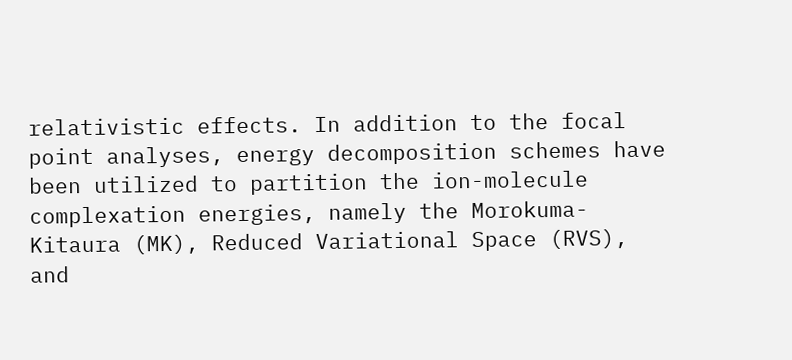relativistic effects. In addition to the focal point analyses, energy decomposition schemes have been utilized to partition the ion-molecule complexation energies, namely the Morokuma-Kitaura (MK), Reduced Variational Space (RVS), and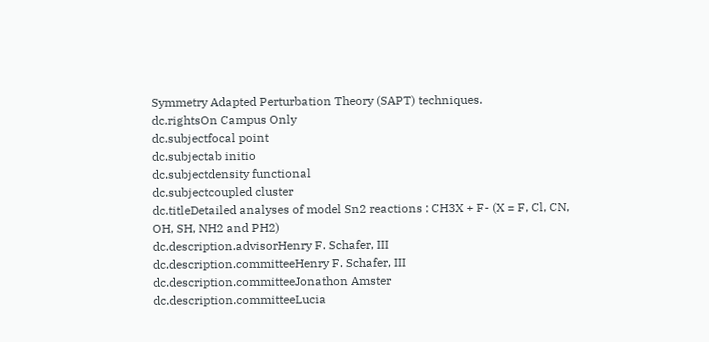Symmetry Adapted Perturbation Theory (SAPT) techniques.
dc.rightsOn Campus Only
dc.subjectfocal point
dc.subjectab initio
dc.subjectdensity functional
dc.subjectcoupled cluster
dc.titleDetailed analyses of model Sn2 reactions : CH3X + F- (X = F, Cl, CN, OH, SH, NH2 and PH2)
dc.description.advisorHenry F. Schafer, III
dc.description.committeeHenry F. Schafer, III
dc.description.committeeJonathon Amster
dc.description.committeeLucia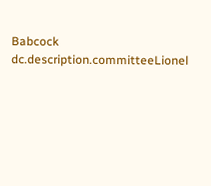Babcock
dc.description.committeeLionel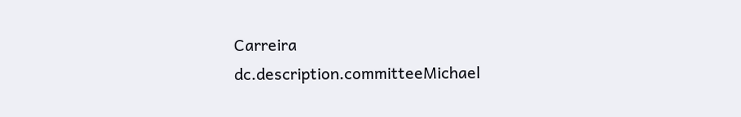Carreira
dc.description.committeeMichael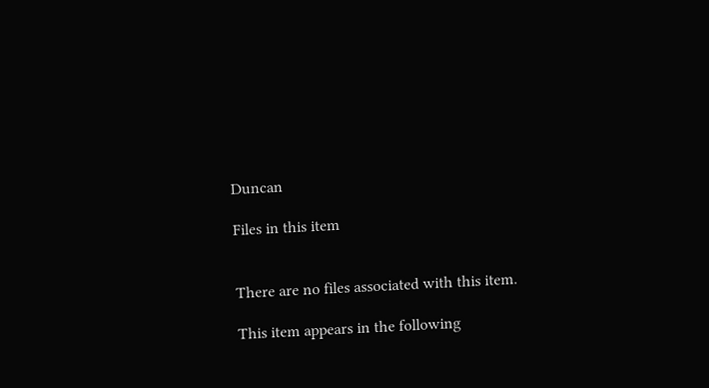Duncan

Files in this item


There are no files associated with this item.

This item appears in the following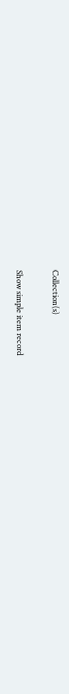Collection(s)

Show simple item record